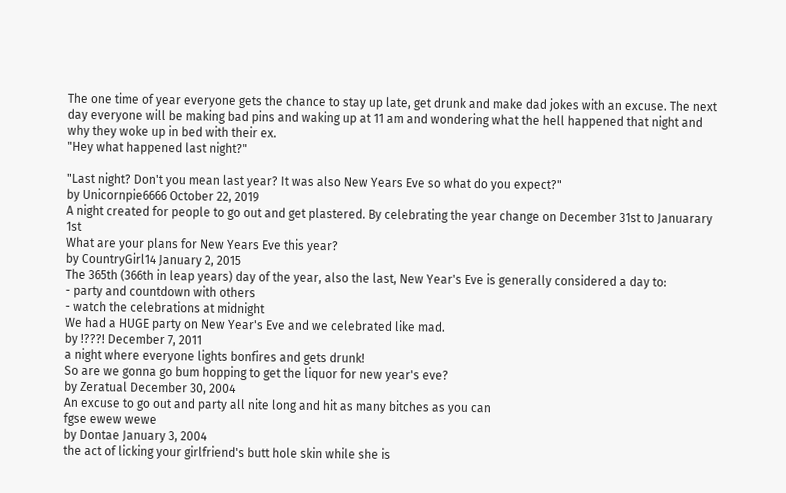The one time of year everyone gets the chance to stay up late, get drunk and make dad jokes with an excuse. The next day everyone will be making bad pins and waking up at 11 am and wondering what the hell happened that night and why they woke up in bed with their ex.
"Hey what happened last night?"

"Last night? Don't you mean last year? It was also New Years Eve so what do you expect?"
by Unicornpie6666 October 22, 2019
A night created for people to go out and get plastered. By celebrating the year change on December 31st to Januarary 1st
What are your plans for New Years Eve this year?
by CountryGirl14 January 2, 2015
The 365th (366th in leap years) day of the year, also the last, New Year's Eve is generally considered a day to:
- party and countdown with others
- watch the celebrations at midnight
We had a HUGE party on New Year's Eve and we celebrated like mad.
by !???! December 7, 2011
a night where everyone lights bonfires and gets drunk!
So are we gonna go bum hopping to get the liquor for new year's eve?
by Zeratual December 30, 2004
An excuse to go out and party all nite long and hit as many bitches as you can
fgse ewew wewe
by Dontae January 3, 2004
the act of licking your girlfriend's butt hole skin while she is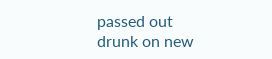passed out drunk on new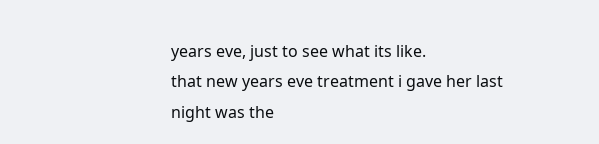years eve, just to see what its like.
that new years eve treatment i gave her last night was the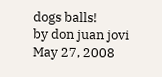dogs balls!
by don juan jovi May 27, 2008